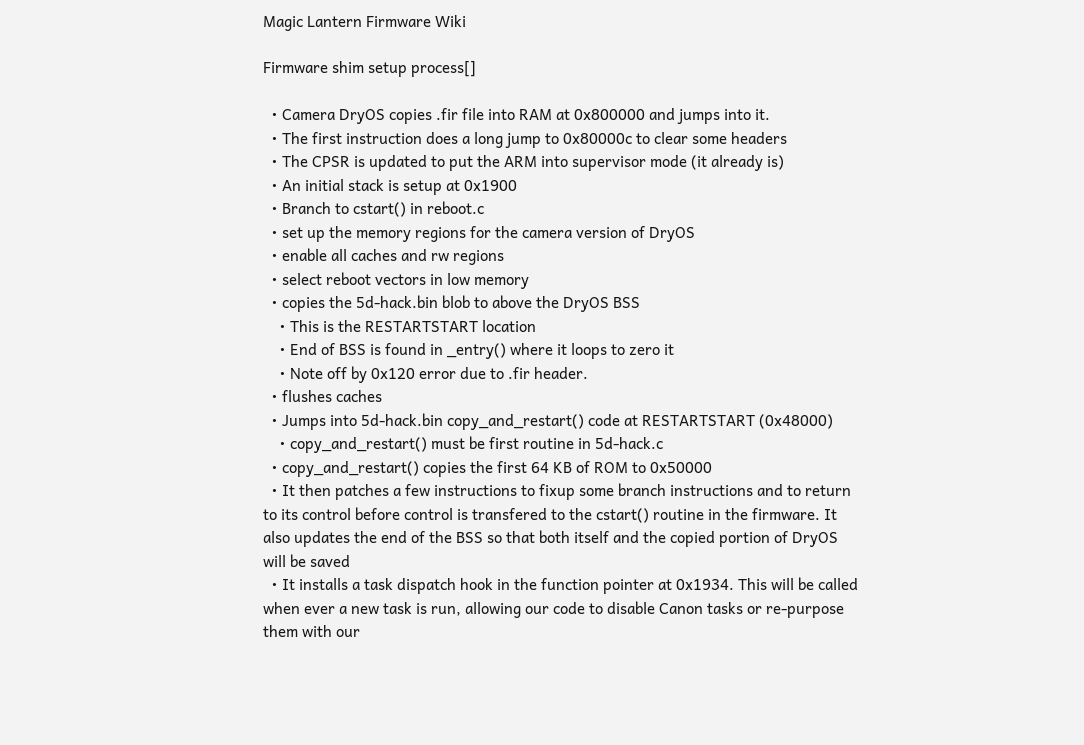Magic Lantern Firmware Wiki

Firmware shim setup process[]

  • Camera DryOS copies .fir file into RAM at 0x800000 and jumps into it.
  • The first instruction does a long jump to 0x80000c to clear some headers
  • The CPSR is updated to put the ARM into supervisor mode (it already is)
  • An initial stack is setup at 0x1900
  • Branch to cstart() in reboot.c
  • set up the memory regions for the camera version of DryOS
  • enable all caches and rw regions
  • select reboot vectors in low memory
  • copies the 5d-hack.bin blob to above the DryOS BSS
    • This is the RESTARTSTART location
    • End of BSS is found in _entry() where it loops to zero it
    • Note off by 0x120 error due to .fir header.
  • flushes caches
  • Jumps into 5d-hack.bin copy_and_restart() code at RESTARTSTART (0x48000)
    • copy_and_restart() must be first routine in 5d-hack.c
  • copy_and_restart() copies the first 64 KB of ROM to 0x50000
  • It then patches a few instructions to fixup some branch instructions and to return to its control before control is transfered to the cstart() routine in the firmware. It also updates the end of the BSS so that both itself and the copied portion of DryOS will be saved
  • It installs a task dispatch hook in the function pointer at 0x1934. This will be called when ever a new task is run, allowing our code to disable Canon tasks or re-purpose them with our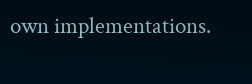own implementations.